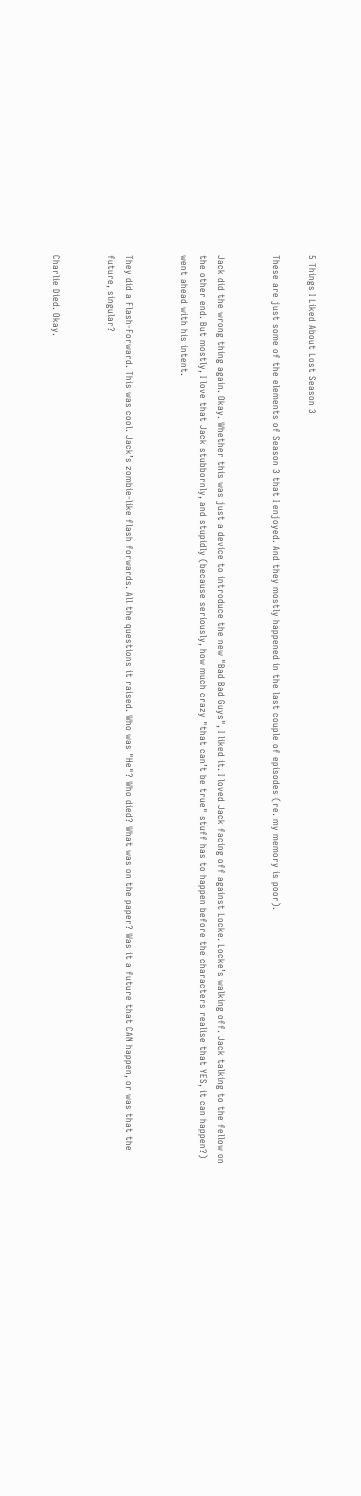5 Things I Liked About Lost Season 3

These are just some of the elements of Season 3 that I enjoyed. And they mostly happened in the last couple of episodes (re. my memory is poor).


Jack did the wrong thing again. Okay. Whether this was just a device to introduce the new "Bad Bad Guys", I liked it. I loved Jack facing off against Locke. Locke’s walking off. Jack talking to the fellow on the other end. But mostly, I love that Jack stubbornly, and stupidly (because seriously, how much crazy "that can’t be true" stuff has to happen before the characters realise that YES, it can happen?) went ahead with his intent.


They did a Flash-Forward. This was cool. Jack’s zombie-like flash forwards. All the questions it raised. Who was "He"? Who died? What was on the paper? Was it a future that CAN happen, or was that the future, singular?


Charlie Died. Okay.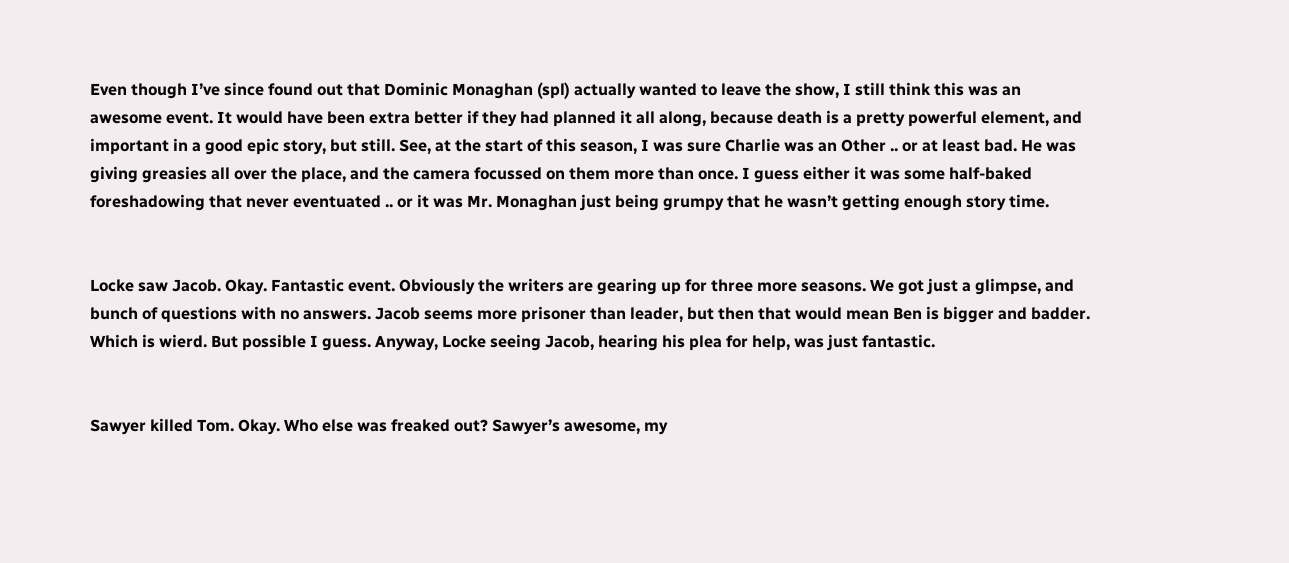Even though I’ve since found out that Dominic Monaghan (spl) actually wanted to leave the show, I still think this was an awesome event. It would have been extra better if they had planned it all along, because death is a pretty powerful element, and important in a good epic story, but still. See, at the start of this season, I was sure Charlie was an Other .. or at least bad. He was giving greasies all over the place, and the camera focussed on them more than once. I guess either it was some half-baked foreshadowing that never eventuated .. or it was Mr. Monaghan just being grumpy that he wasn’t getting enough story time.


Locke saw Jacob. Okay. Fantastic event. Obviously the writers are gearing up for three more seasons. We got just a glimpse, and bunch of questions with no answers. Jacob seems more prisoner than leader, but then that would mean Ben is bigger and badder. Which is wierd. But possible I guess. Anyway, Locke seeing Jacob, hearing his plea for help, was just fantastic.


Sawyer killed Tom. Okay. Who else was freaked out? Sawyer’s awesome, my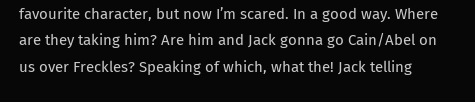favourite character, but now I’m scared. In a good way. Where are they taking him? Are him and Jack gonna go Cain/Abel on us over Freckles? Speaking of which, what the! Jack telling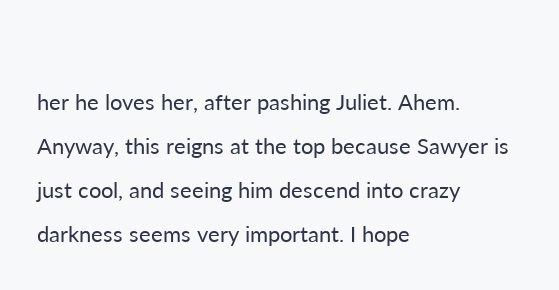her he loves her, after pashing Juliet. Ahem. Anyway, this reigns at the top because Sawyer is just cool, and seeing him descend into crazy darkness seems very important. I hope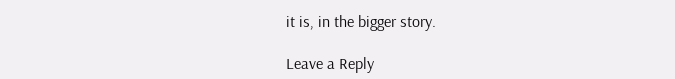it is, in the bigger story.

Leave a Reply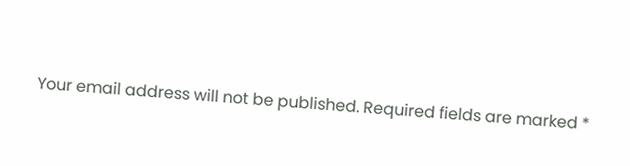Your email address will not be published. Required fields are marked *